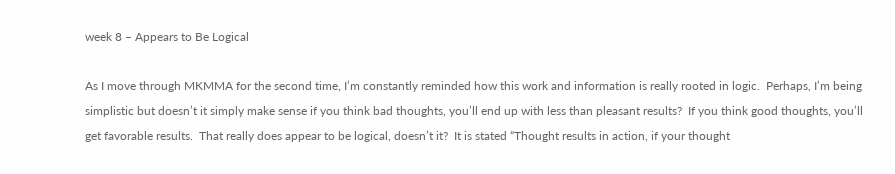week 8 – Appears to Be Logical

As I move through MKMMA for the second time, I’m constantly reminded how this work and information is really rooted in logic.  Perhaps, I’m being simplistic but doesn’t it simply make sense if you think bad thoughts, you’ll end up with less than pleasant results?  If you think good thoughts, you’ll get favorable results.  That really does appear to be logical, doesn’t it?  It is stated “Thought results in action, if your thought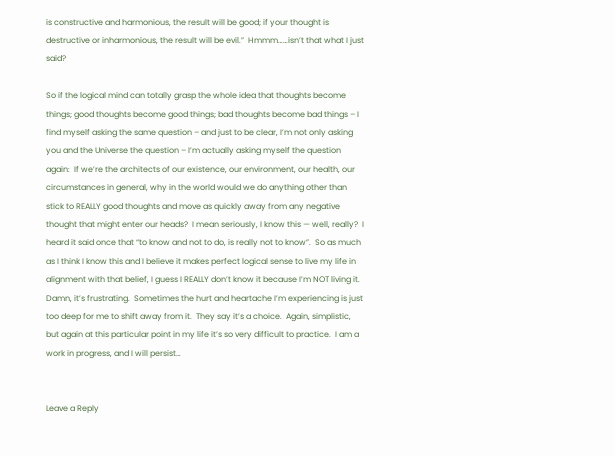is constructive and harmonious, the result will be good; if your thought is destructive or inharmonious, the result will be evil.”  Hmmm……isn’t that what I just said?

So if the logical mind can totally grasp the whole idea that thoughts become things; good thoughts become good things; bad thoughts become bad things – I find myself asking the same question – and just to be clear, I’m not only asking you and the Universe the question – I’m actually asking myself the question again:  If we’re the architects of our existence, our environment, our health, our circumstances in general, why in the world would we do anything other than stick to REALLY good thoughts and move as quickly away from any negative thought that might enter our heads?  I mean seriously, I know this — well, really?  I heard it said once that “to know and not to do, is really not to know”.  So as much as I think I know this and I believe it makes perfect logical sense to live my life in alignment with that belief, I guess I REALLY don’t know it because I’m NOT living it.  Damn, it’s frustrating.  Sometimes the hurt and heartache I’m experiencing is just too deep for me to shift away from it.  They say it’s a choice.  Again, simplistic, but again at this particular point in my life it’s so very difficult to practice.  I am a work in progress, and I will persist…


Leave a Reply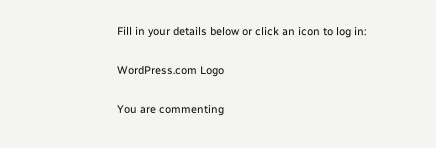Fill in your details below or click an icon to log in:

WordPress.com Logo

You are commenting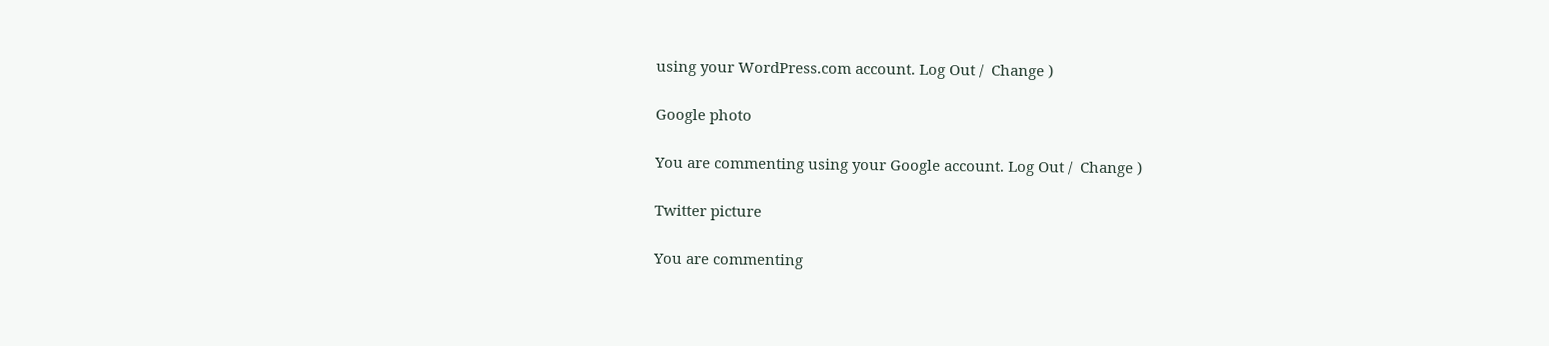using your WordPress.com account. Log Out /  Change )

Google photo

You are commenting using your Google account. Log Out /  Change )

Twitter picture

You are commenting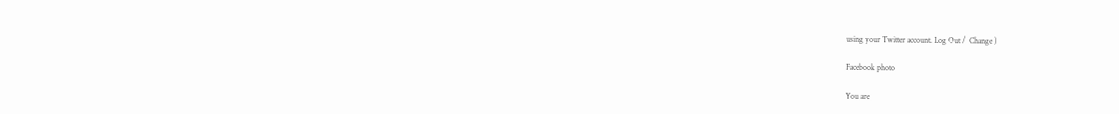using your Twitter account. Log Out /  Change )

Facebook photo

You are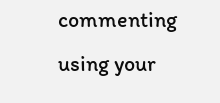commenting using your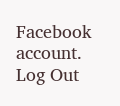Facebook account. Log Out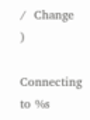/  Change )

Connecting to %s